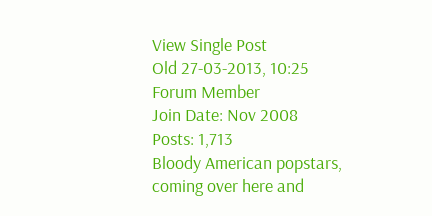View Single Post
Old 27-03-2013, 10:25
Forum Member
Join Date: Nov 2008
Posts: 1,713
Bloody American popstars, coming over here and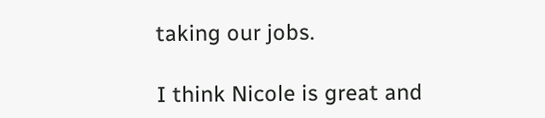taking our jobs.

I think Nicole is great and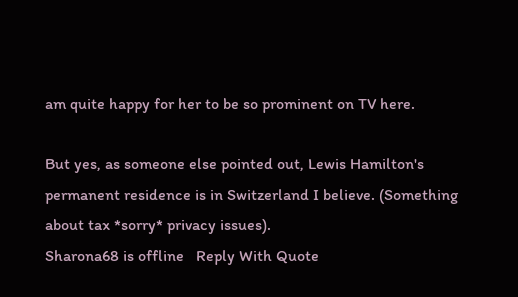am quite happy for her to be so prominent on TV here.

But yes, as someone else pointed out, Lewis Hamilton's permanent residence is in Switzerland I believe. (Something about tax *sorry* privacy issues).
Sharona68 is offline   Reply With Quote